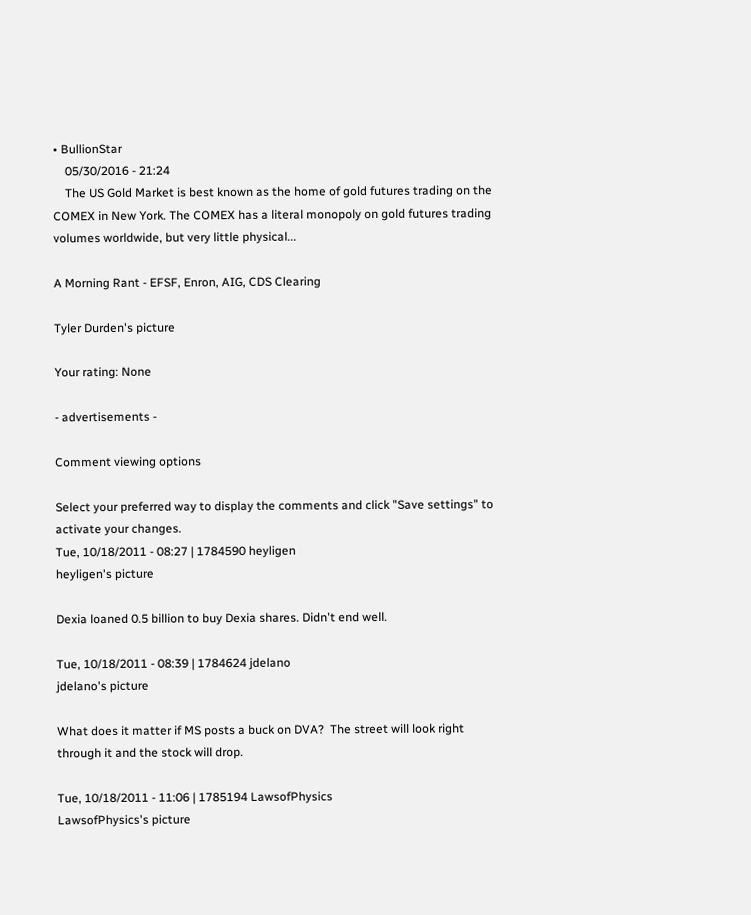• BullionStar
    05/30/2016 - 21:24
    The US Gold Market is best known as the home of gold futures trading on the COMEX in New York. The COMEX has a literal monopoly on gold futures trading volumes worldwide, but very little physical...

A Morning Rant - EFSF, Enron, AIG, CDS Clearing

Tyler Durden's picture

Your rating: None

- advertisements -

Comment viewing options

Select your preferred way to display the comments and click "Save settings" to activate your changes.
Tue, 10/18/2011 - 08:27 | 1784590 heyligen
heyligen's picture

Dexia loaned 0.5 billion to buy Dexia shares. Didn't end well.

Tue, 10/18/2011 - 08:39 | 1784624 jdelano
jdelano's picture

What does it matter if MS posts a buck on DVA?  The street will look right through it and the stock will drop.

Tue, 10/18/2011 - 11:06 | 1785194 LawsofPhysics
LawsofPhysics's picture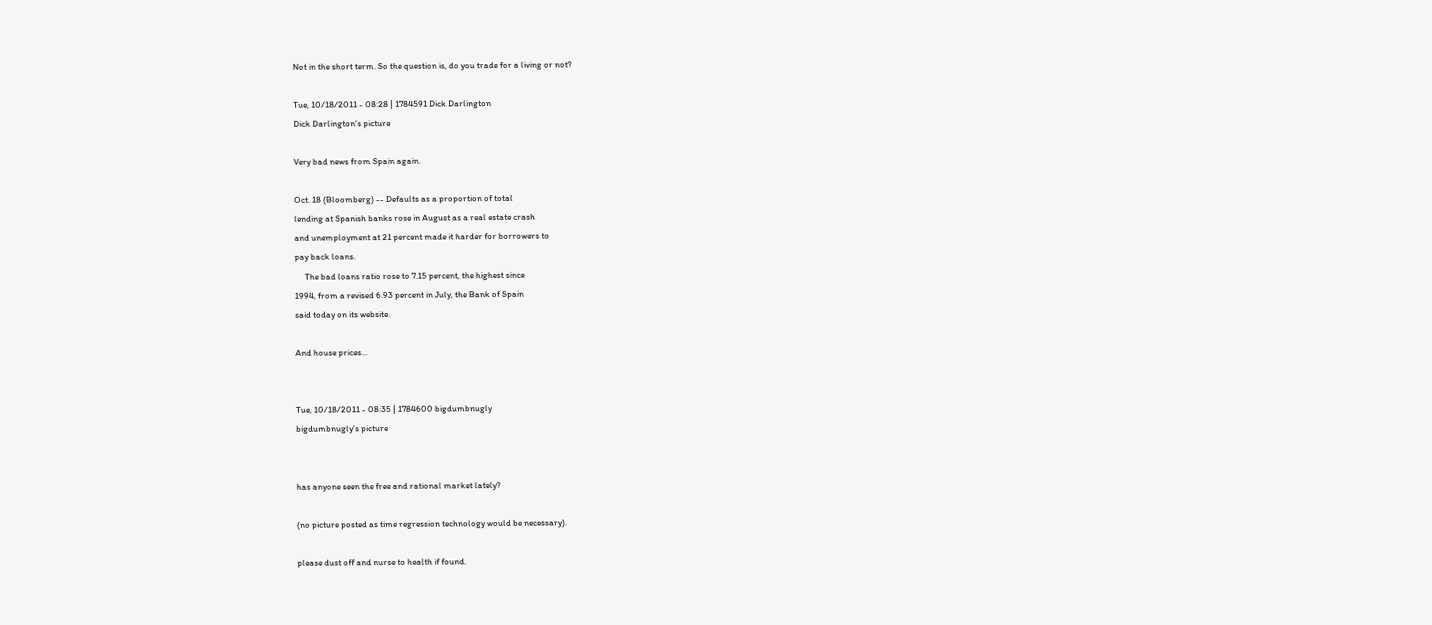Not in the short term. So the question is, do you trade for a living or not?

Tue, 10/18/2011 - 08:28 | 1784591 Dick Darlington
Dick Darlington's picture

Very bad news from Spain again.

Oct. 18 (Bloomberg) -- Defaults as a proportion of total
lending at Spanish banks rose in August as a real estate crash
and unemployment at 21 percent made it harder for borrowers to
pay back loans.
     The bad loans ratio rose to 7.15 percent, the highest since
1994, from a revised 6.93 percent in July, the Bank of Spain
said today on its website.

And house prices...


Tue, 10/18/2011 - 08:35 | 1784600 bigdumbnugly
bigdumbnugly's picture


has anyone seen the free and rational market lately?

(no picture posted as time regression technology would be necessary).

please dust off and nurse to health if found.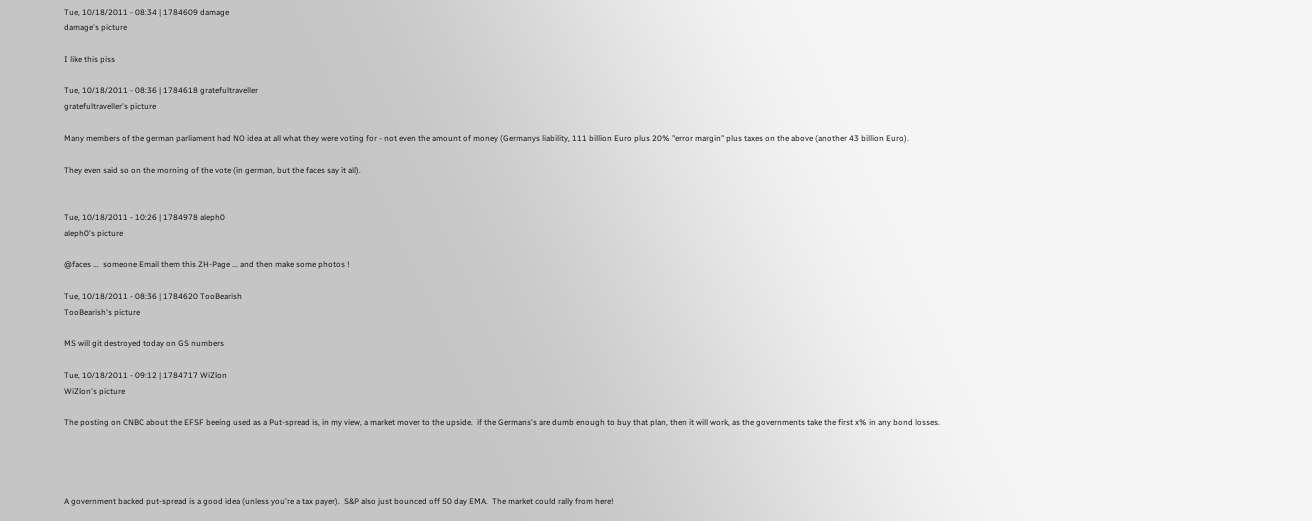Tue, 10/18/2011 - 08:34 | 1784609 damage
damage's picture

I like this piss

Tue, 10/18/2011 - 08:36 | 1784618 gratefultraveller
gratefultraveller's picture

Many members of the german parliament had NO idea at all what they were voting for - not even the amount of money (Germanys liability, 111 billion Euro plus 20% "error margin" plus taxes on the above (another 43 billion Euro).

They even said so on the morning of the vote (in german, but the faces say it all).


Tue, 10/18/2011 - 10:26 | 1784978 aleph0
aleph0's picture

@faces ...  someone Email them this ZH-Page ... and then make some photos !

Tue, 10/18/2011 - 08:36 | 1784620 TooBearish
TooBearish's picture

MS will git destroyed today on GS numbers

Tue, 10/18/2011 - 09:12 | 1784717 WiZlon
WiZlon's picture

The posting on CNBC about the EFSF beeing used as a Put-spread is, in my view, a market mover to the upside.  if the Germans's are dumb enough to buy that plan, then it will work, as the governments take the first x% in any bond losses.




A government backed put-spread is a good idea (unless you're a tax payer).  S&P also just bounced off 50 day EMA.  The market could rally from here!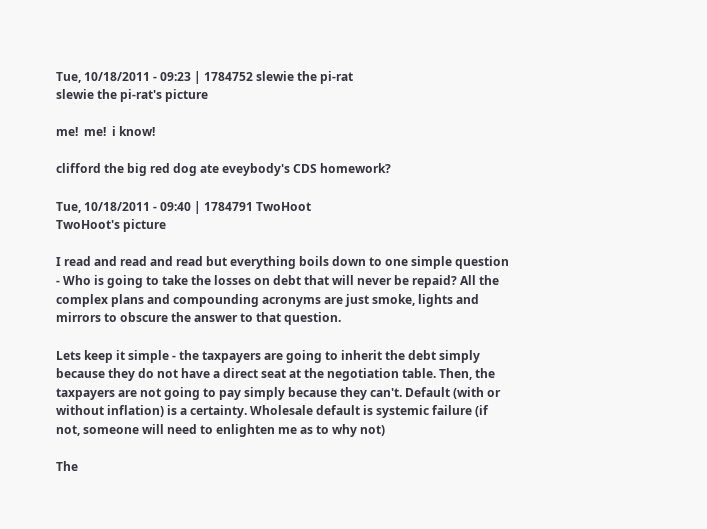Tue, 10/18/2011 - 09:23 | 1784752 slewie the pi-rat
slewie the pi-rat's picture

me!  me!  i know!

clifford the big red dog ate eveybody's CDS homework?

Tue, 10/18/2011 - 09:40 | 1784791 TwoHoot
TwoHoot's picture

I read and read and read but everything boils down to one simple question - Who is going to take the losses on debt that will never be repaid? All the complex plans and compounding acronyms are just smoke, lights and mirrors to obscure the answer to that question.

Lets keep it simple - the taxpayers are going to inherit the debt simply because they do not have a direct seat at the negotiation table. Then, the taxpayers are not going to pay simply because they can't. Default (with or without inflation) is a certainty. Wholesale default is systemic failure (if not, someone will need to enlighten me as to why not)

The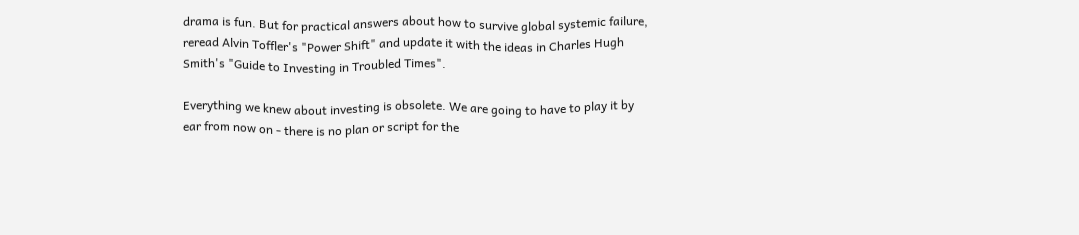drama is fun. But for practical answers about how to survive global systemic failure, reread Alvin Toffler's "Power Shift" and update it with the ideas in Charles Hugh Smith's "Guide to Investing in Troubled Times".

Everything we knew about investing is obsolete. We are going to have to play it by ear from now on - there is no plan or script for the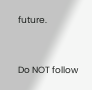future.




Do NOT follow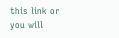this link or you will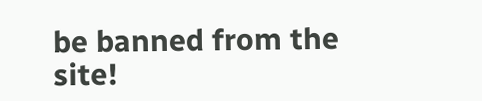be banned from the site!